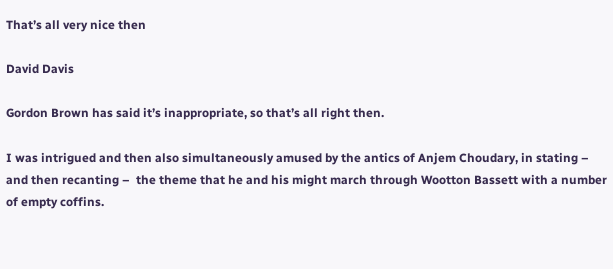That’s all very nice then

David Davis

Gordon Brown has said it’s inappropriate, so that’s all right then.

I was intrigued and then also simultaneously amused by the antics of Anjem Choudary, in stating – and then recanting –  the theme that he and his might march through Wootton Bassett with a number of empty coffins.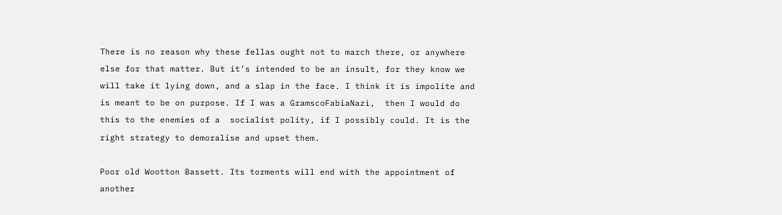There is no reason why these fellas ought not to march there, or anywhere else for that matter. But it’s intended to be an insult, for they know we will take it lying down, and a slap in the face. I think it is impolite and is meant to be on purpose. If I was a GramscoFabiaNazi,  then I would do this to the enemies of a  socialist polity, if I possibly could. It is the right strategy to demoralise and upset them.

Poor old Wootton Bassett. Its torments will end with the appointment of another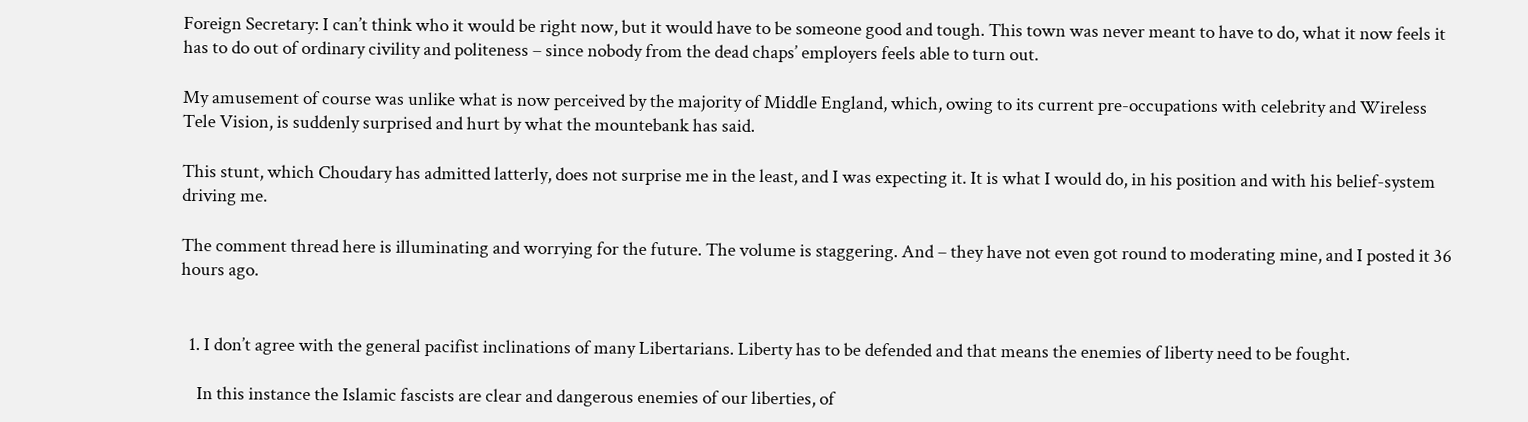Foreign Secretary: I can’t think who it would be right now, but it would have to be someone good and tough. This town was never meant to have to do, what it now feels it has to do out of ordinary civility and politeness – since nobody from the dead chaps’ employers feels able to turn out.

My amusement of course was unlike what is now perceived by the majority of Middle England, which, owing to its current pre-occupations with celebrity and Wireless Tele Vision, is suddenly surprised and hurt by what the mountebank has said.

This stunt, which Choudary has admitted latterly, does not surprise me in the least, and I was expecting it. It is what I would do, in his position and with his belief-system driving me.

The comment thread here is illuminating and worrying for the future. The volume is staggering. And – they have not even got round to moderating mine, and I posted it 36 hours ago.


  1. I don’t agree with the general pacifist inclinations of many Libertarians. Liberty has to be defended and that means the enemies of liberty need to be fought.

    In this instance the Islamic fascists are clear and dangerous enemies of our liberties, of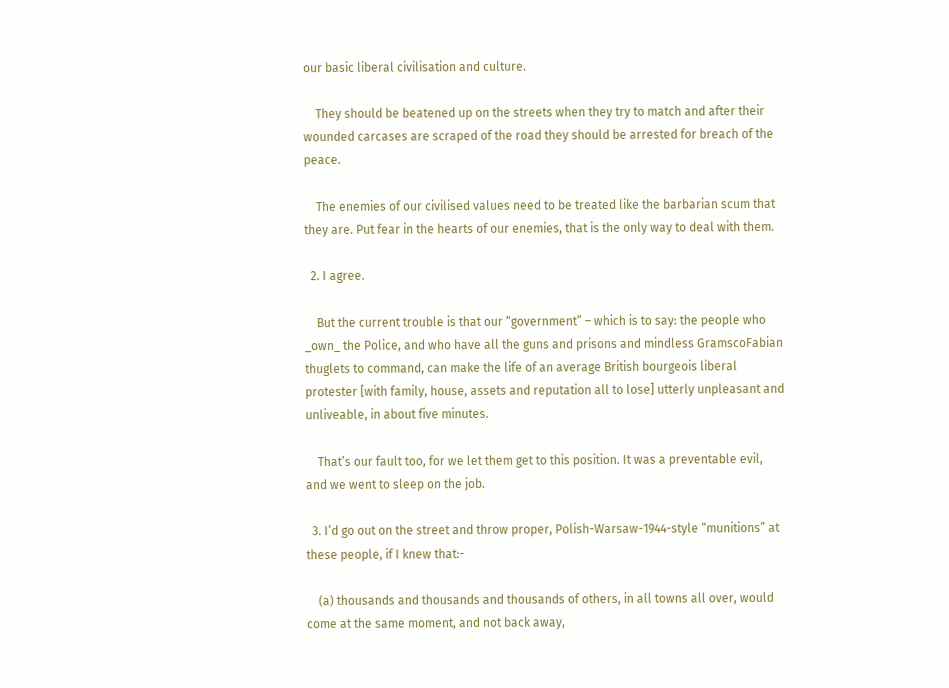our basic liberal civilisation and culture.

    They should be beatened up on the streets when they try to match and after their wounded carcases are scraped of the road they should be arrested for breach of the peace.

    The enemies of our civilised values need to be treated like the barbarian scum that they are. Put fear in the hearts of our enemies, that is the only way to deal with them.

  2. I agree.

    But the current trouble is that our “government” – which is to say: the people who _own_ the Police, and who have all the guns and prisons and mindless GramscoFabian thuglets to command, can make the life of an average British bourgeois liberal protester [with family, house, assets and reputation all to lose] utterly unpleasant and unliveable, in about five minutes.

    That’s our fault too, for we let them get to this position. It was a preventable evil, and we went to sleep on the job.

  3. I’d go out on the street and throw proper, Polish-Warsaw-1944-style “munitions” at these people, if I knew that:-

    (a) thousands and thousands and thousands of others, in all towns all over, would come at the same moment, and not back away,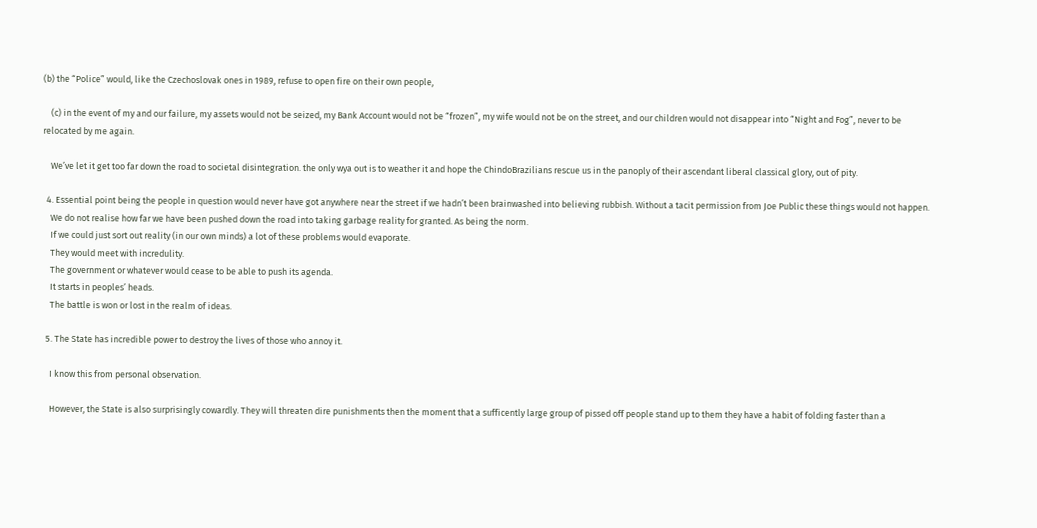(b) the “Police” would, like the Czechoslovak ones in 1989, refuse to open fire on their own people,

    (c) in the event of my and our failure, my assets would not be seized, my Bank Account would not be “frozen”, my wife would not be on the street, and our children would not disappear into “Night and Fog”, never to be relocated by me again.

    We’ve let it get too far down the road to societal disintegration. the only wya out is to weather it and hope the ChindoBrazilians rescue us in the panoply of their ascendant liberal classical glory, out of pity.

  4. Essential point being the people in question would never have got anywhere near the street if we hadn’t been brainwashed into believing rubbish. Without a tacit permission from Joe Public these things would not happen.
    We do not realise how far we have been pushed down the road into taking garbage reality for granted. As being the norm.
    If we could just sort out reality (in our own minds) a lot of these problems would evaporate.
    They would meet with incredulity.
    The government or whatever would cease to be able to push its agenda.
    It starts in peoples’ heads.
    The battle is won or lost in the realm of ideas.

  5. The State has incredible power to destroy the lives of those who annoy it.

    I know this from personal observation.

    However, the State is also surprisingly cowardly. They will threaten dire punishments then the moment that a sufficently large group of pissed off people stand up to them they have a habit of folding faster than a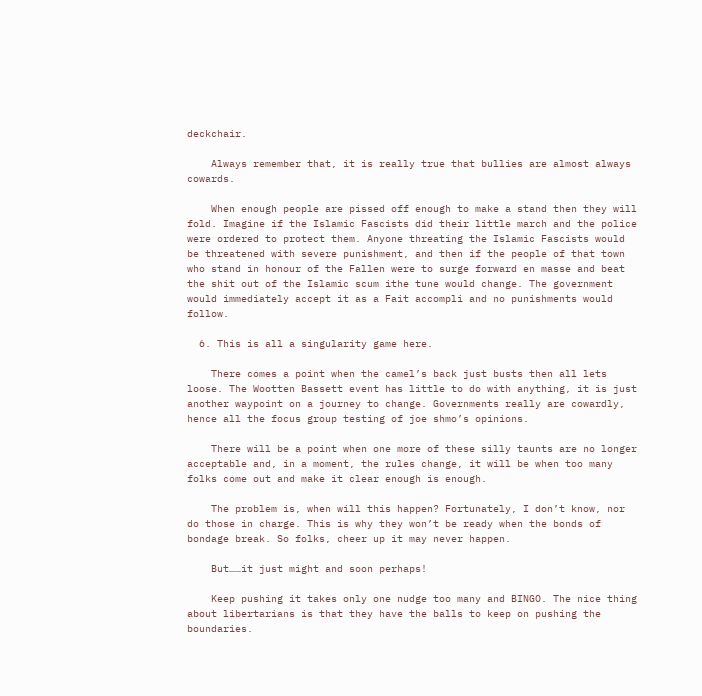deckchair.

    Always remember that, it is really true that bullies are almost always cowards.

    When enough people are pissed off enough to make a stand then they will fold. Imagine if the Islamic Fascists did their little march and the police were ordered to protect them. Anyone threating the Islamic Fascists would be threatened with severe punishment, and then if the people of that town who stand in honour of the Fallen were to surge forward en masse and beat the shit out of the Islamic scum ithe tune would change. The government would immediately accept it as a Fait accompli and no punishments would follow.

  6. This is all a singularity game here.

    There comes a point when the camel’s back just busts then all lets loose. The Wootten Bassett event has little to do with anything, it is just another waypoint on a journey to change. Governments really are cowardly, hence all the focus group testing of joe shmo’s opinions.

    There will be a point when one more of these silly taunts are no longer acceptable and, in a moment, the rules change, it will be when too many folks come out and make it clear enough is enough.

    The problem is, when will this happen? Fortunately, I don’t know, nor do those in charge. This is why they won’t be ready when the bonds of bondage break. So folks, cheer up it may never happen.

    But……it just might and soon perhaps!

    Keep pushing it takes only one nudge too many and BINGO. The nice thing about libertarians is that they have the balls to keep on pushing the boundaries.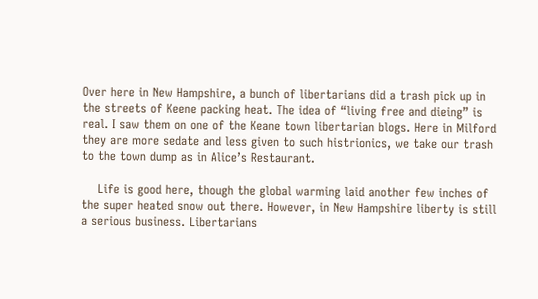Over here in New Hampshire, a bunch of libertarians did a trash pick up in the streets of Keene packing heat. The idea of “living free and dieing” is real. I saw them on one of the Keane town libertarian blogs. Here in Milford they are more sedate and less given to such histrionics, we take our trash to the town dump as in Alice’s Restaurant.

    Life is good here, though the global warming laid another few inches of the super heated snow out there. However, in New Hampshire liberty is still a serious business. Libertarians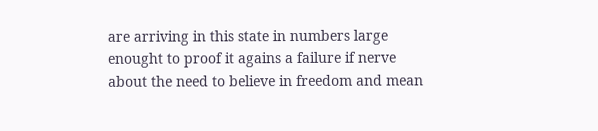are arriving in this state in numbers large enought to proof it agains a failure if nerve about the need to believe in freedom and mean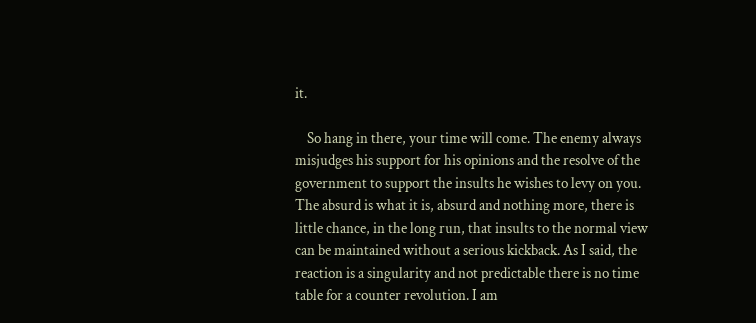it.

    So hang in there, your time will come. The enemy always misjudges his support for his opinions and the resolve of the government to support the insults he wishes to levy on you. The absurd is what it is, absurd and nothing more, there is little chance, in the long run, that insults to the normal view can be maintained without a serious kickback. As I said, the reaction is a singularity and not predictable there is no time table for a counter revolution. I am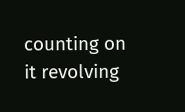counting on it revolving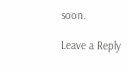soon.

Leave a Reply